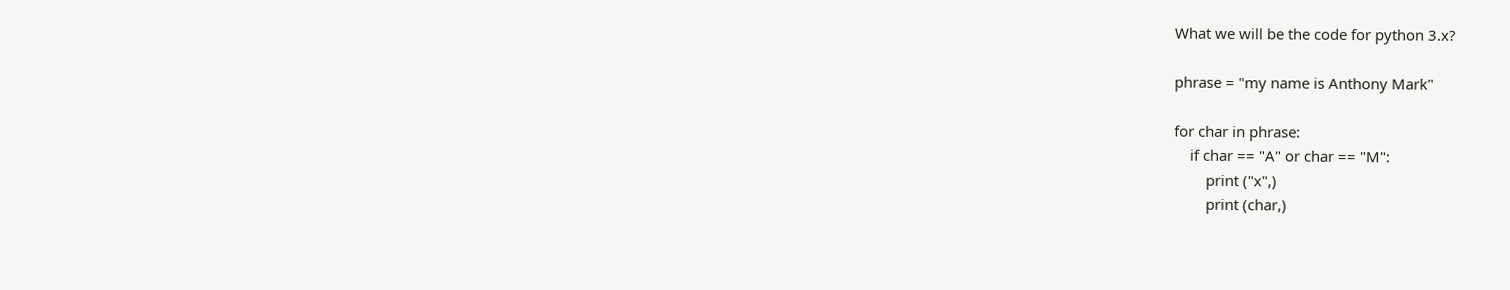What we will be the code for python 3.x?

phrase = "my name is Anthony Mark"

for char in phrase:
    if char == "A" or char == "M":
        print ("x",)
        print (char,)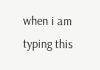when i am typing this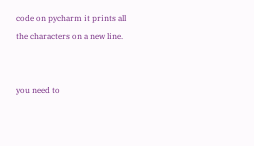code on pycharm it prints all the characters on a new line.


you need to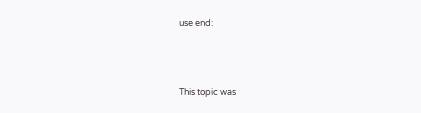use end:



This topic was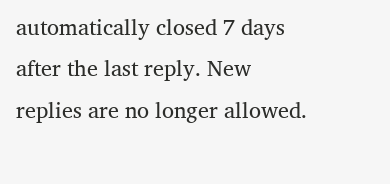automatically closed 7 days after the last reply. New replies are no longer allowed.